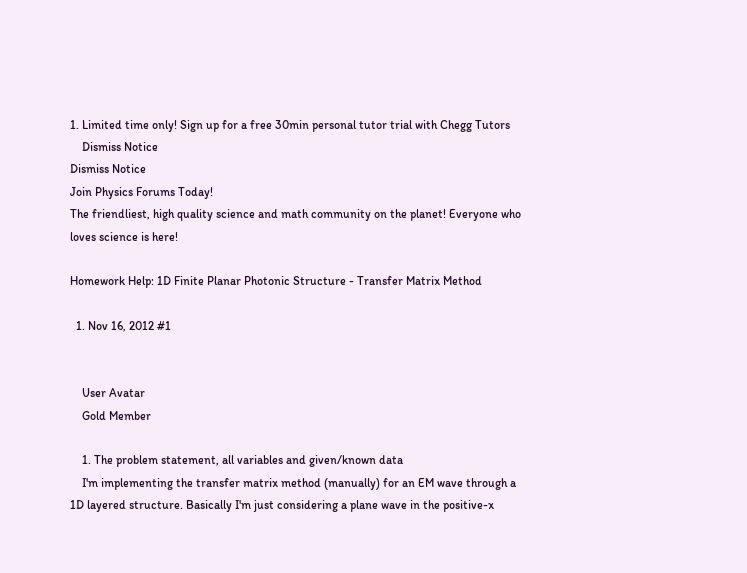1. Limited time only! Sign up for a free 30min personal tutor trial with Chegg Tutors
    Dismiss Notice
Dismiss Notice
Join Physics Forums Today!
The friendliest, high quality science and math community on the planet! Everyone who loves science is here!

Homework Help: 1D Finite Planar Photonic Structure - Transfer Matrix Method

  1. Nov 16, 2012 #1


    User Avatar
    Gold Member

    1. The problem statement, all variables and given/known data
    I'm implementing the transfer matrix method (manually) for an EM wave through a 1D layered structure. Basically I'm just considering a plane wave in the positive-x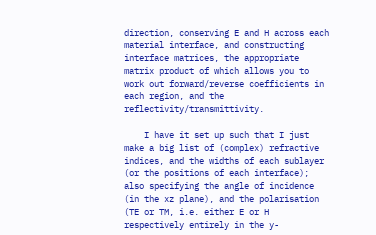direction, conserving E and H across each material interface, and constructing interface matrices, the appropriate matrix product of which allows you to work out forward/reverse coefficients in each region, and the reflectivity/transmittivity.

    I have it set up such that I just make a big list of (complex) refractive indices, and the widths of each sublayer (or the positions of each interface); also specifying the angle of incidence (in the xz plane), and the polarisation (TE or TM, i.e. either E or H respectively entirely in the y-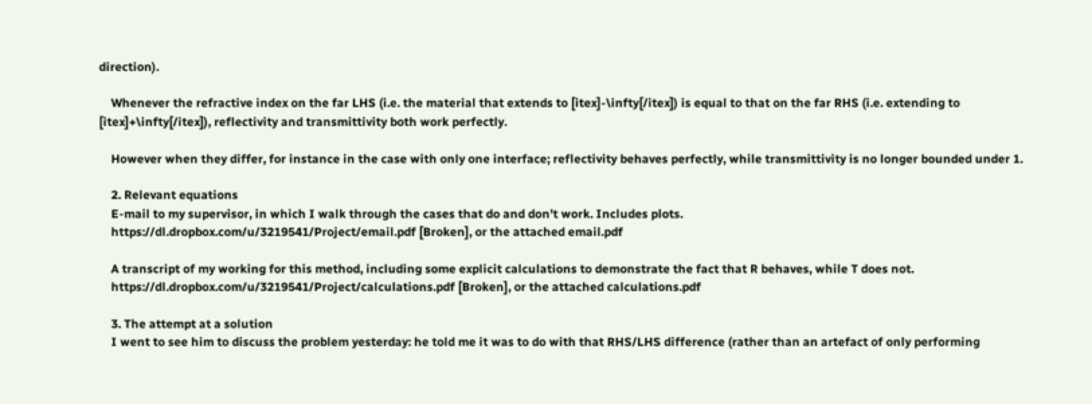direction).

    Whenever the refractive index on the far LHS (i.e. the material that extends to [itex]-\infty[/itex]) is equal to that on the far RHS (i.e. extending to [itex]+\infty[/itex]), reflectivity and transmittivity both work perfectly.

    However when they differ, for instance in the case with only one interface; reflectivity behaves perfectly, while transmittivity is no longer bounded under 1.

    2. Relevant equations
    E-mail to my supervisor, in which I walk through the cases that do and don't work. Includes plots.
    https://dl.dropbox.com/u/3219541/Project/email.pdf [Broken], or the attached email.pdf

    A transcript of my working for this method, including some explicit calculations to demonstrate the fact that R behaves, while T does not.
    https://dl.dropbox.com/u/3219541/Project/calculations.pdf [Broken], or the attached calculations.pdf

    3. The attempt at a solution
    I went to see him to discuss the problem yesterday: he told me it was to do with that RHS/LHS difference (rather than an artefact of only performing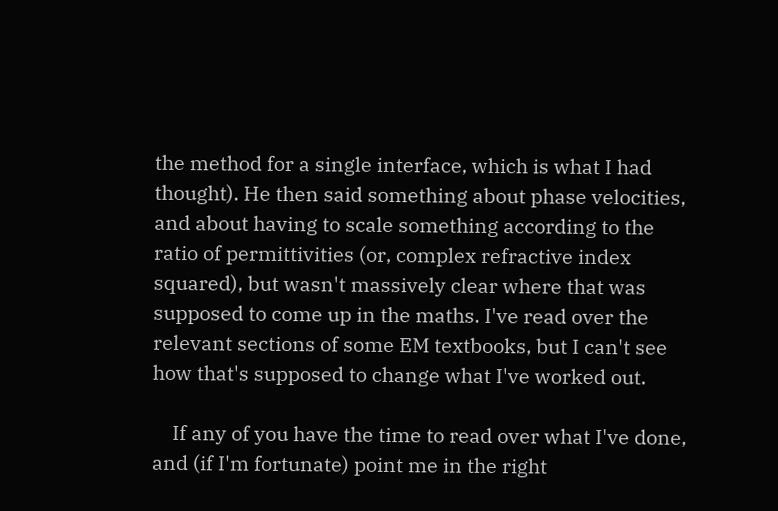the method for a single interface, which is what I had thought). He then said something about phase velocities, and about having to scale something according to the ratio of permittivities (or, complex refractive index squared), but wasn't massively clear where that was supposed to come up in the maths. I've read over the relevant sections of some EM textbooks, but I can't see how that's supposed to change what I've worked out.

    If any of you have the time to read over what I've done, and (if I'm fortunate) point me in the right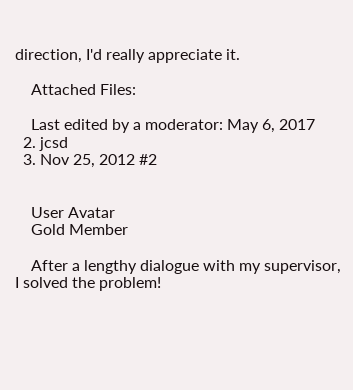direction, I'd really appreciate it.

    Attached Files:

    Last edited by a moderator: May 6, 2017
  2. jcsd
  3. Nov 25, 2012 #2


    User Avatar
    Gold Member

    After a lengthy dialogue with my supervisor, I solved the problem!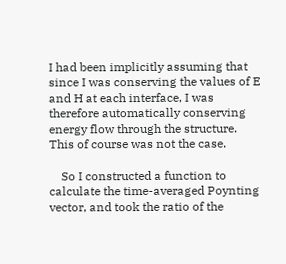I had been implicitly assuming that since I was conserving the values of E and H at each interface, I was therefore automatically conserving energy flow through the structure. This of course was not the case.

    So I constructed a function to calculate the time-averaged Poynting vector, and took the ratio of the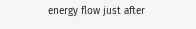energy flow just after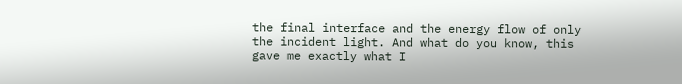the final interface and the energy flow of only the incident light. And what do you know, this gave me exactly what I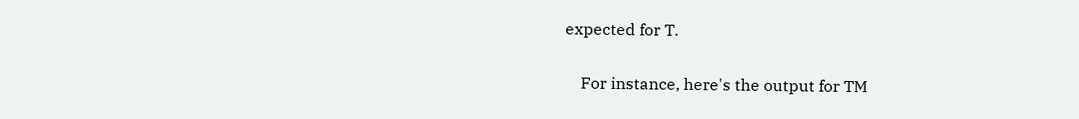expected for T.

    For instance, here's the output for TM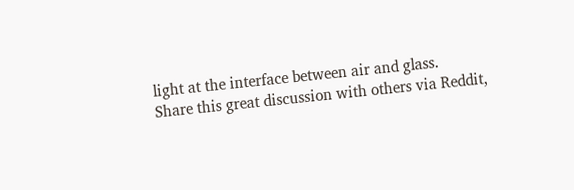light at the interface between air and glass.
Share this great discussion with others via Reddit,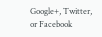Google+, Twitter, or Facebook